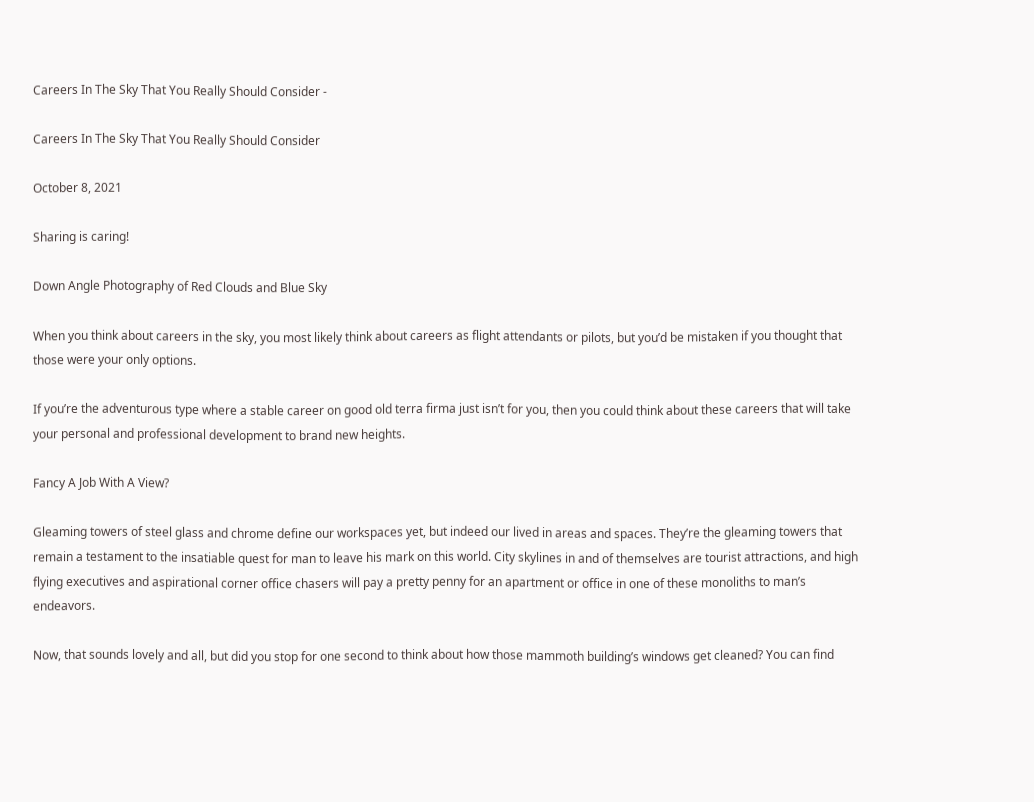Careers In The Sky That You Really Should Consider -

Careers In The Sky That You Really Should Consider

October 8, 2021

Sharing is caring!

Down Angle Photography of Red Clouds and Blue Sky

When you think about careers in the sky, you most likely think about careers as flight attendants or pilots, but you’d be mistaken if you thought that those were your only options.

If you’re the adventurous type where a stable career on good old terra firma just isn’t for you, then you could think about these careers that will take your personal and professional development to brand new heights.

Fancy A Job With A View?

Gleaming towers of steel glass and chrome define our workspaces yet, but indeed our lived in areas and spaces. They’re the gleaming towers that remain a testament to the insatiable quest for man to leave his mark on this world. City skylines in and of themselves are tourist attractions, and high flying executives and aspirational corner office chasers will pay a pretty penny for an apartment or office in one of these monoliths to man’s endeavors.

Now, that sounds lovely and all, but did you stop for one second to think about how those mammoth building’s windows get cleaned? You can find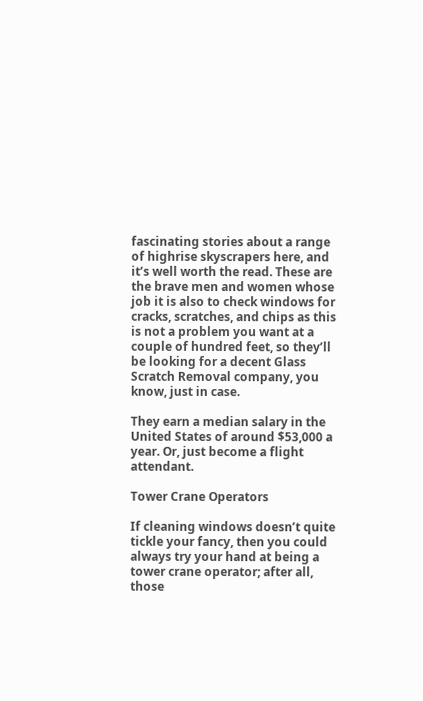fascinating stories about a range of highrise skyscrapers here, and it’s well worth the read. These are the brave men and women whose job it is also to check windows for cracks, scratches, and chips as this is not a problem you want at a couple of hundred feet, so they’ll be looking for a decent Glass Scratch Removal company, you know, just in case.

They earn a median salary in the United States of around $53,000 a year. Or, just become a flight attendant.

Tower Crane Operators

If cleaning windows doesn’t quite tickle your fancy, then you could always try your hand at being a tower crane operator; after all, those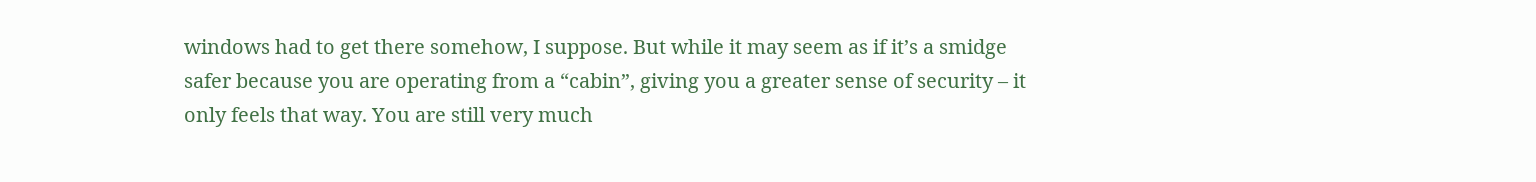windows had to get there somehow, I suppose. But while it may seem as if it’s a smidge safer because you are operating from a “cabin”, giving you a greater sense of security – it only feels that way. You are still very much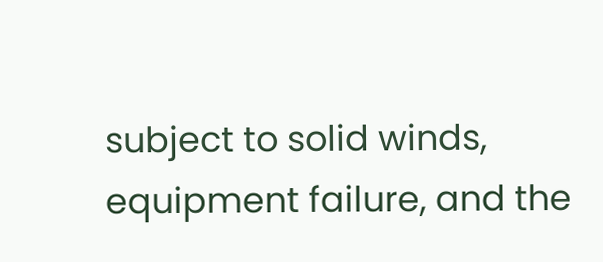subject to solid winds, equipment failure, and the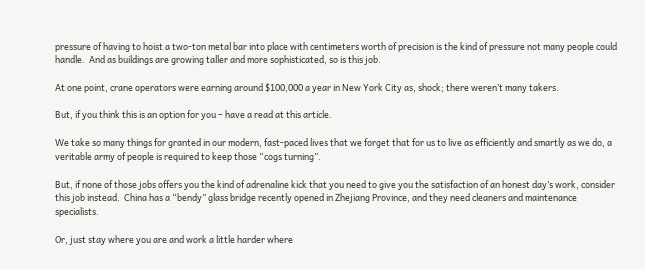pressure of having to hoist a two-ton metal bar into place with centimeters worth of precision is the kind of pressure not many people could handle.  And as buildings are growing taller and more sophisticated, so is this job.

At one point, crane operators were earning around $100,000 a year in New York City as, shock; there weren’t many takers.

But, if you think this is an option for you – have a read at this article.

We take so many things for granted in our modern, fast-paced lives that we forget that for us to live as efficiently and smartly as we do, a veritable army of people is required to keep those “cogs turning”.

But, if none of those jobs offers you the kind of adrenaline kick that you need to give you the satisfaction of an honest day’s work, consider this job instead.  China has a “bendy” glass bridge recently opened in Zhejiang Province, and they need cleaners and maintenance specialists.

Or, just stay where you are and work a little harder where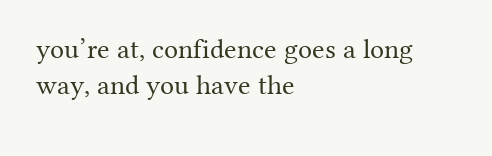you’re at, confidence goes a long way, and you have the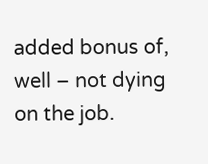added bonus of, well – not dying on the job.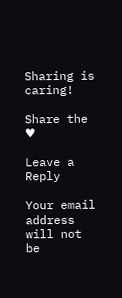Sharing is caring!

Share the ♥

Leave a Reply

Your email address will not be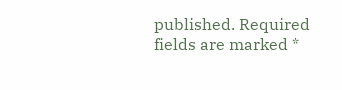published. Required fields are marked *